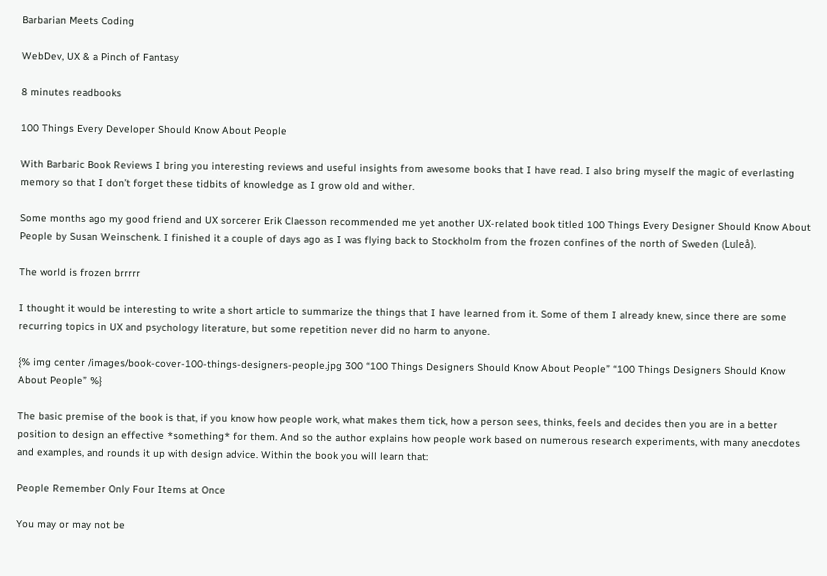Barbarian Meets Coding

WebDev, UX & a Pinch of Fantasy

8 minutes readbooks

100 Things Every Developer Should Know About People

With Barbaric Book Reviews I bring you interesting reviews and useful insights from awesome books that I have read. I also bring myself the magic of everlasting memory so that I don’t forget these tidbits of knowledge as I grow old and wither.

Some months ago my good friend and UX sorcerer Erik Claesson recommended me yet another UX-related book titled 100 Things Every Designer Should Know About People by Susan Weinschenk. I finished it a couple of days ago as I was flying back to Stockholm from the frozen confines of the north of Sweden (Luleå).

The world is frozen brrrrr

I thought it would be interesting to write a short article to summarize the things that I have learned from it. Some of them I already knew, since there are some recurring topics in UX and psychology literature, but some repetition never did no harm to anyone.

{% img center /images/book-cover-100-things-designers-people.jpg 300 “100 Things Designers Should Know About People” “100 Things Designers Should Know About People” %}

The basic premise of the book is that, if you know how people work, what makes them tick, how a person sees, thinks, feels and decides then you are in a better position to design an effective *something* for them. And so the author explains how people work based on numerous research experiments, with many anecdotes and examples, and rounds it up with design advice. Within the book you will learn that:

People Remember Only Four Items at Once

You may or may not be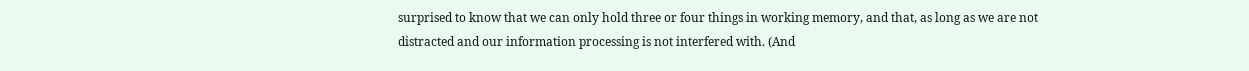surprised to know that we can only hold three or four things in working memory, and that, as long as we are not distracted and our information processing is not interfered with. (And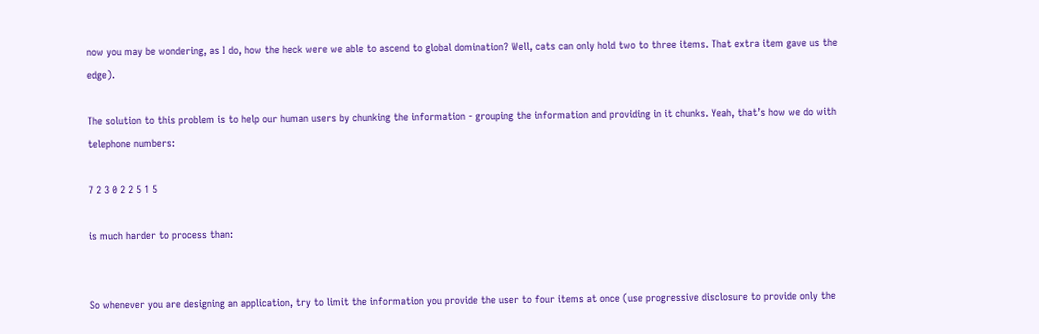now you may be wondering, as I do, how the heck were we able to ascend to global domination? Well, cats can only hold two to three items. That extra item gave us the edge).

The solution to this problem is to help our human users by chunking the information - grouping the information and providing in it chunks. Yeah, that’s how we do with telephone numbers:

7 2 3 0 2 2 5 1 5

is much harder to process than:


So whenever you are designing an application, try to limit the information you provide the user to four items at once (use progressive disclosure to provide only the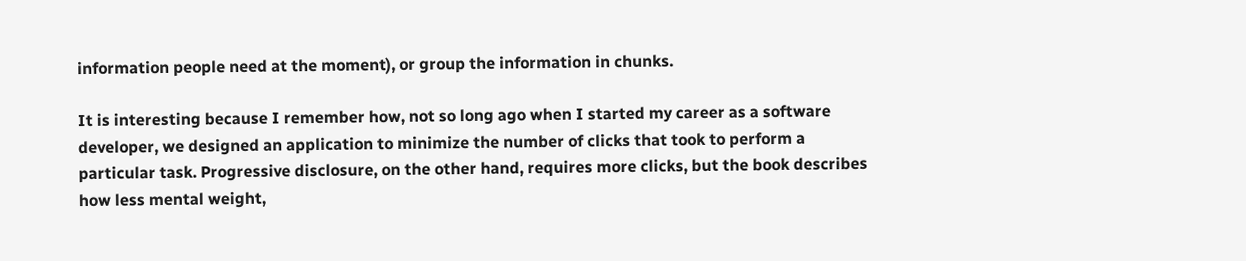information people need at the moment), or group the information in chunks.

It is interesting because I remember how, not so long ago when I started my career as a software developer, we designed an application to minimize the number of clicks that took to perform a particular task. Progressive disclosure, on the other hand, requires more clicks, but the book describes how less mental weight,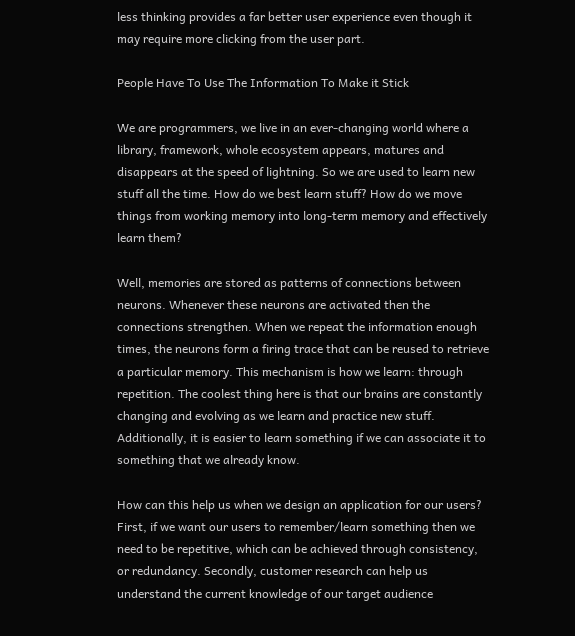less thinking provides a far better user experience even though it may require more clicking from the user part.

People Have To Use The Information To Make it Stick

We are programmers, we live in an ever-changing world where a library, framework, whole ecosystem appears, matures and disappears at the speed of lightning. So we are used to learn new stuff all the time. How do we best learn stuff? How do we move things from working memory into long-term memory and effectively learn them?

Well, memories are stored as patterns of connections between neurons. Whenever these neurons are activated then the connections strengthen. When we repeat the information enough times, the neurons form a firing trace that can be reused to retrieve a particular memory. This mechanism is how we learn: through repetition. The coolest thing here is that our brains are constantly changing and evolving as we learn and practice new stuff. Additionally, it is easier to learn something if we can associate it to something that we already know.

How can this help us when we design an application for our users? First, if we want our users to remember/learn something then we need to be repetitive, which can be achieved through consistency, or redundancy. Secondly, customer research can help us understand the current knowledge of our target audience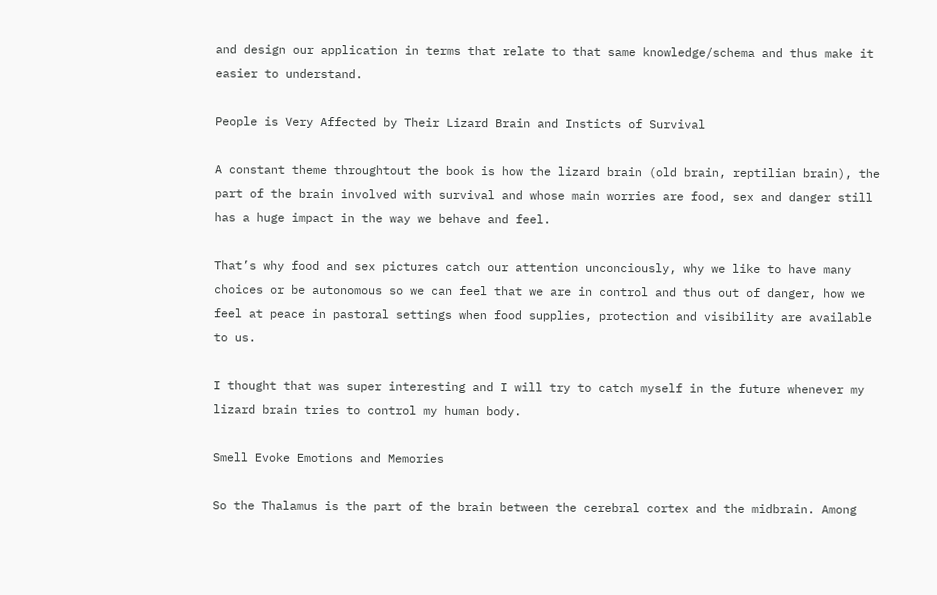and design our application in terms that relate to that same knowledge/schema and thus make it easier to understand.

People is Very Affected by Their Lizard Brain and Insticts of Survival

A constant theme throughtout the book is how the lizard brain (old brain, reptilian brain), the part of the brain involved with survival and whose main worries are food, sex and danger still has a huge impact in the way we behave and feel.

That’s why food and sex pictures catch our attention unconciously, why we like to have many choices or be autonomous so we can feel that we are in control and thus out of danger, how we feel at peace in pastoral settings when food supplies, protection and visibility are available to us.

I thought that was super interesting and I will try to catch myself in the future whenever my lizard brain tries to control my human body.

Smell Evoke Emotions and Memories

So the Thalamus is the part of the brain between the cerebral cortex and the midbrain. Among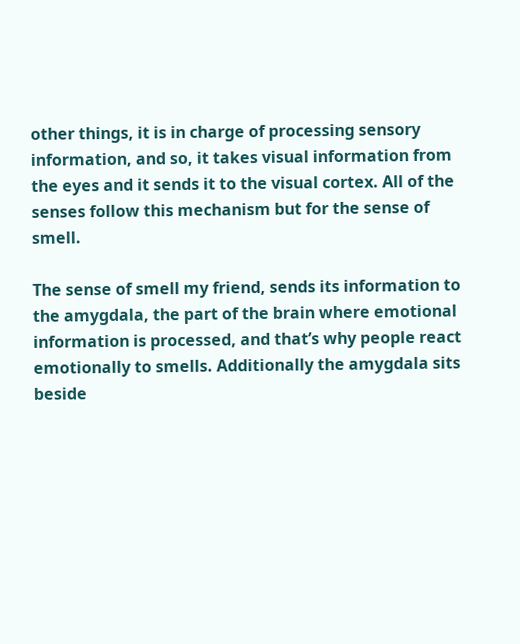other things, it is in charge of processing sensory information, and so, it takes visual information from the eyes and it sends it to the visual cortex. All of the senses follow this mechanism but for the sense of smell.

The sense of smell my friend, sends its information to the amygdala, the part of the brain where emotional information is processed, and that’s why people react emotionally to smells. Additionally the amygdala sits beside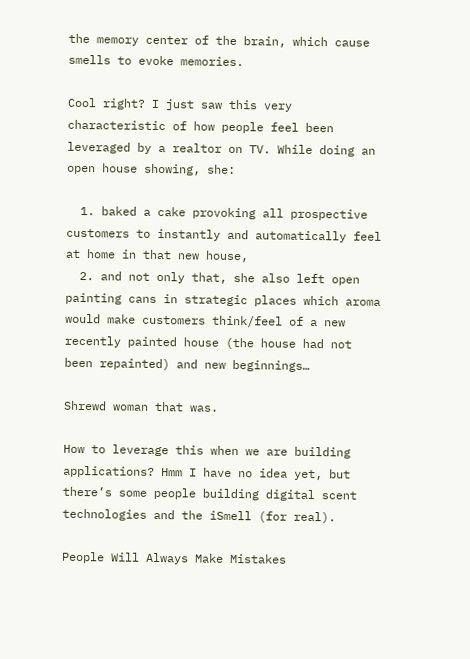the memory center of the brain, which cause smells to evoke memories.

Cool right? I just saw this very characteristic of how people feel been leveraged by a realtor on TV. While doing an open house showing, she:

  1. baked a cake provoking all prospective customers to instantly and automatically feel at home in that new house,
  2. and not only that, she also left open painting cans in strategic places which aroma would make customers think/feel of a new recently painted house (the house had not been repainted) and new beginnings…

Shrewd woman that was.

How to leverage this when we are building applications? Hmm I have no idea yet, but there’s some people building digital scent technologies and the iSmell (for real).

People Will Always Make Mistakes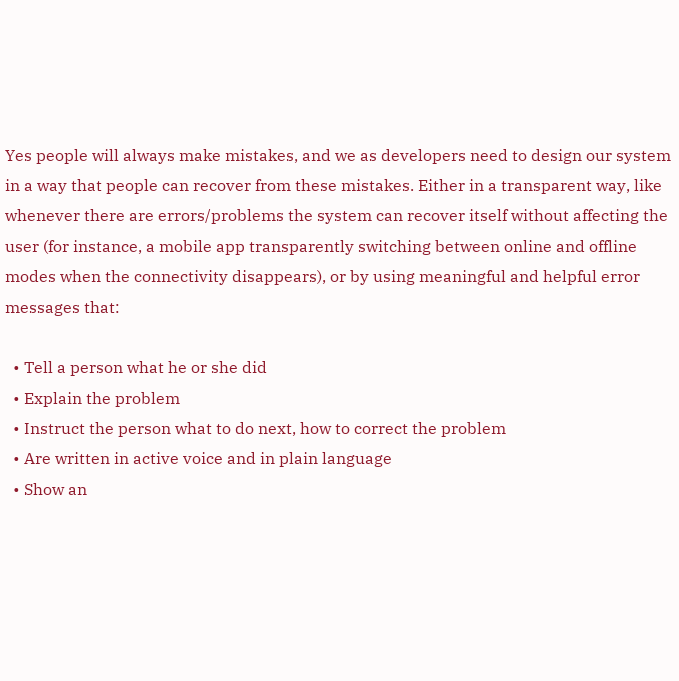Yes people will always make mistakes, and we as developers need to design our system in a way that people can recover from these mistakes. Either in a transparent way, like whenever there are errors/problems the system can recover itself without affecting the user (for instance, a mobile app transparently switching between online and offline modes when the connectivity disappears), or by using meaningful and helpful error messages that:

  • Tell a person what he or she did
  • Explain the problem
  • Instruct the person what to do next, how to correct the problem
  • Are written in active voice and in plain language
  • Show an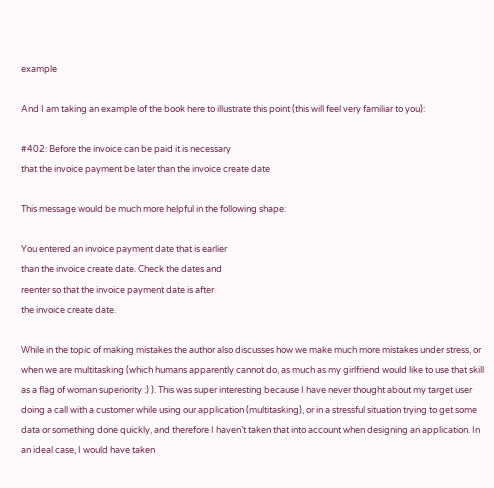example

And I am taking an example of the book here to illustrate this point (this will feel very familiar to you):

#402: Before the invoice can be paid it is necessary
that the invoice payment be later than the invoice create date

This message would be much more helpful in the following shape:

You entered an invoice payment date that is earlier
than the invoice create date. Check the dates and
reenter so that the invoice payment date is after
the invoice create date.

While in the topic of making mistakes the author also discusses how we make much more mistakes under stress, or when we are multitasking (which humans apparently cannot do, as much as my girlfriend would like to use that skill as a flag of woman superiority :) ). This was super interesting because I have never thought about my target user doing a call with a customer while using our application (multitasking), or in a stressful situation trying to get some data or something done quickly, and therefore I haven’t taken that into account when designing an application. In an ideal case, I would have taken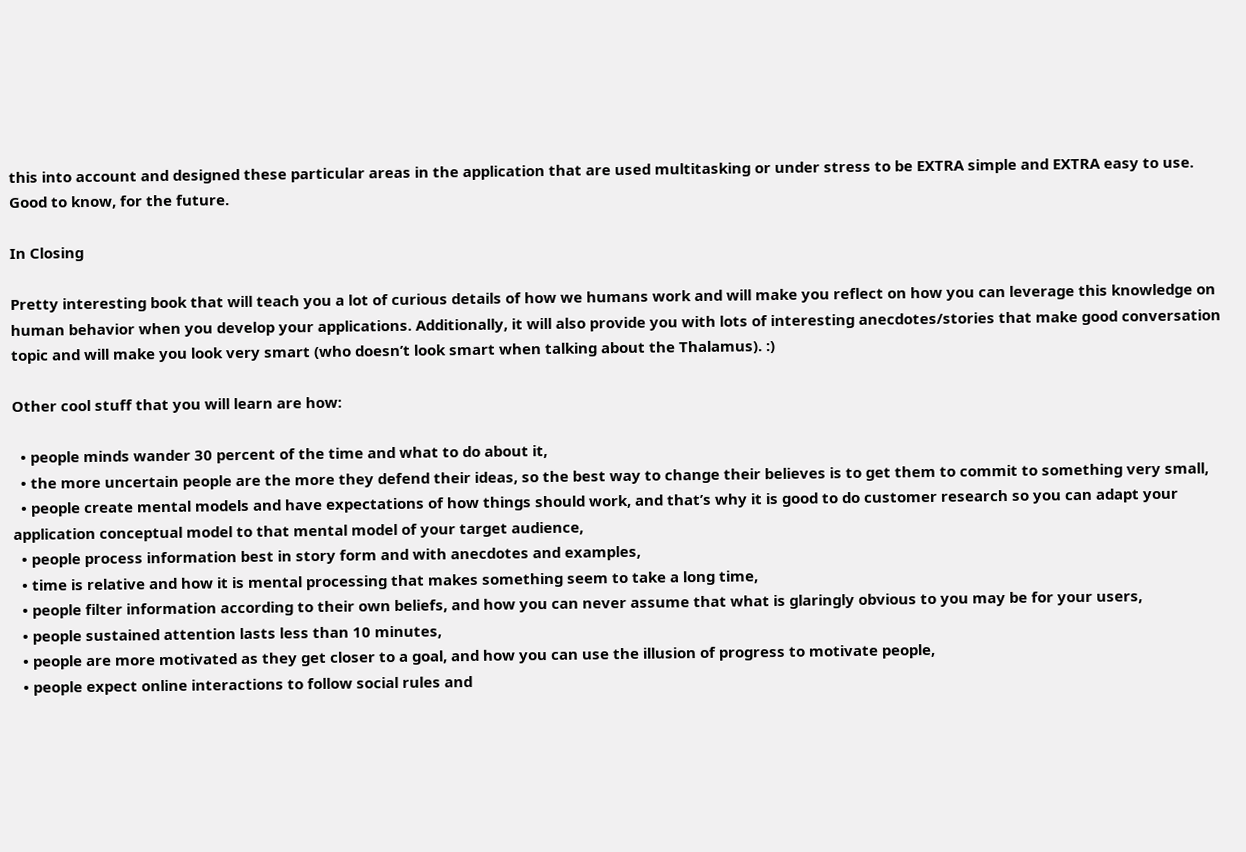this into account and designed these particular areas in the application that are used multitasking or under stress to be EXTRA simple and EXTRA easy to use. Good to know, for the future.

In Closing

Pretty interesting book that will teach you a lot of curious details of how we humans work and will make you reflect on how you can leverage this knowledge on human behavior when you develop your applications. Additionally, it will also provide you with lots of interesting anecdotes/stories that make good conversation topic and will make you look very smart (who doesn’t look smart when talking about the Thalamus). :)

Other cool stuff that you will learn are how:

  • people minds wander 30 percent of the time and what to do about it,
  • the more uncertain people are the more they defend their ideas, so the best way to change their believes is to get them to commit to something very small,
  • people create mental models and have expectations of how things should work, and that’s why it is good to do customer research so you can adapt your application conceptual model to that mental model of your target audience,
  • people process information best in story form and with anecdotes and examples,
  • time is relative and how it is mental processing that makes something seem to take a long time,
  • people filter information according to their own beliefs, and how you can never assume that what is glaringly obvious to you may be for your users,
  • people sustained attention lasts less than 10 minutes,
  • people are more motivated as they get closer to a goal, and how you can use the illusion of progress to motivate people,
  • people expect online interactions to follow social rules and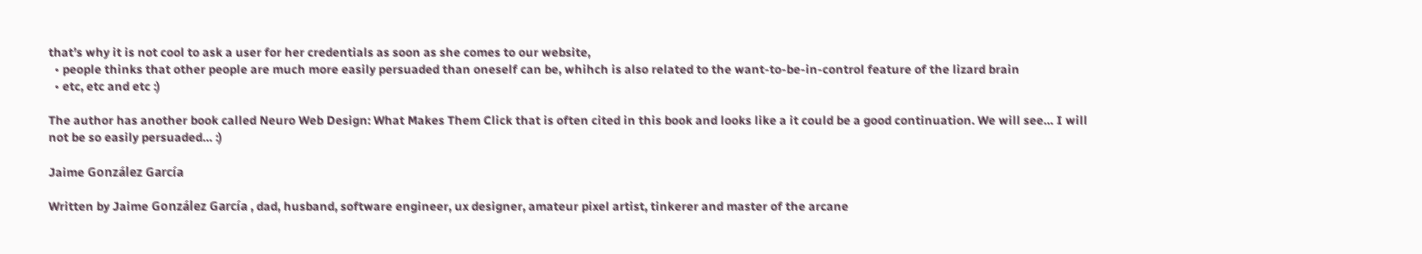that’s why it is not cool to ask a user for her credentials as soon as she comes to our website,
  • people thinks that other people are much more easily persuaded than oneself can be, whihch is also related to the want-to-be-in-control feature of the lizard brain
  • etc, etc and etc :)

The author has another book called Neuro Web Design: What Makes Them Click that is often cited in this book and looks like a it could be a good continuation. We will see… I will not be so easily persuaded… :)

Jaime González García

Written by Jaime González García , dad, husband, software engineer, ux designer, amateur pixel artist, tinkerer and master of the arcane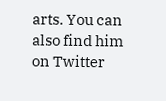arts. You can also find him on Twitter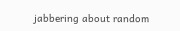jabbering about random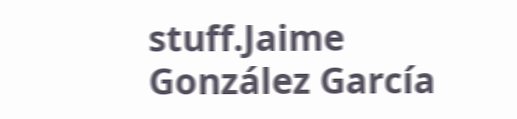stuff.Jaime González García